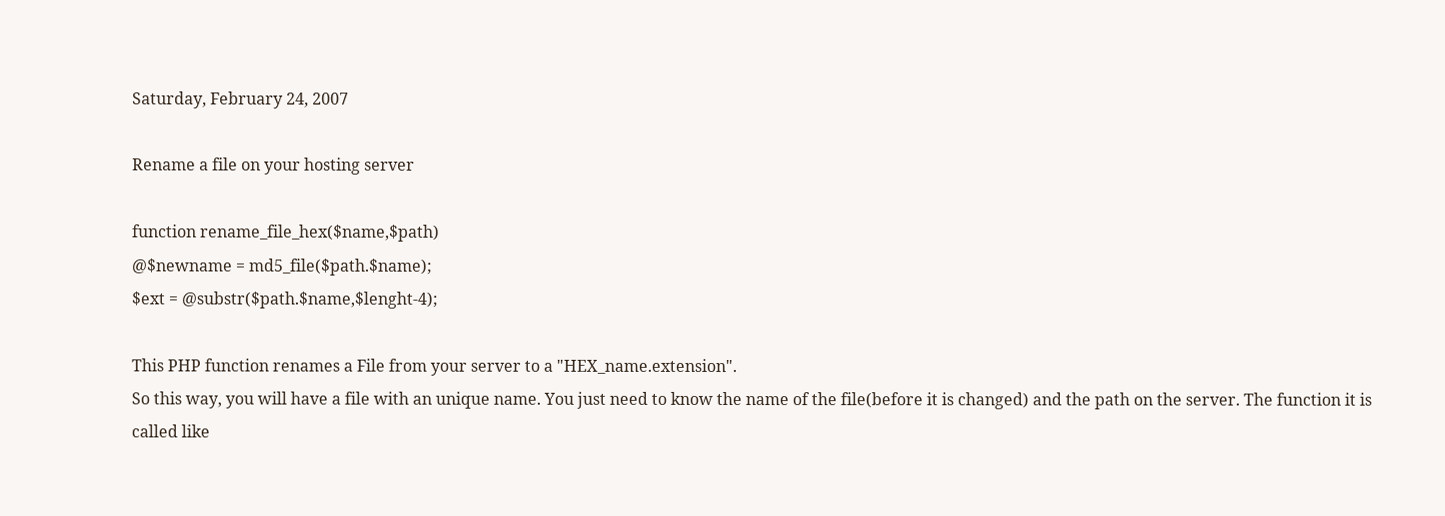Saturday, February 24, 2007

Rename a file on your hosting server

function rename_file_hex($name,$path)
@$newname = md5_file($path.$name);
$ext = @substr($path.$name,$lenght-4);

This PHP function renames a File from your server to a "HEX_name.extension".
So this way, you will have a file with an unique name. You just need to know the name of the file(before it is changed) and the path on the server. The function it is called like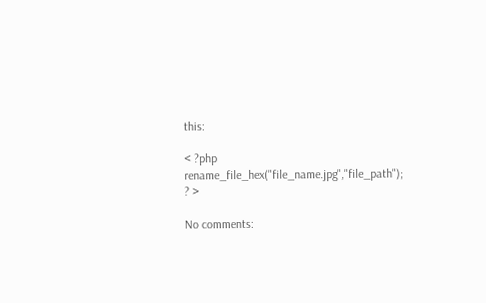this:

< ?php
rename_file_hex("file_name.jpg","file_path"); ? >

No comments: